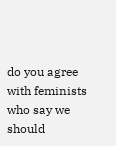do you agree with feminists who say we should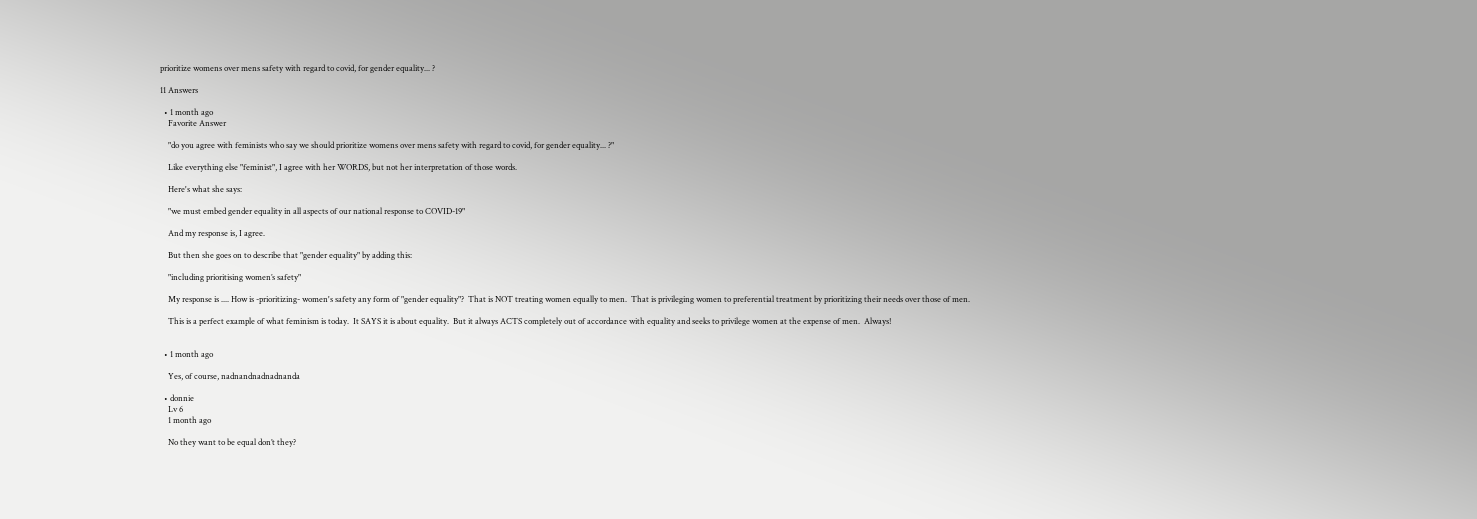prioritize womens over mens safety with regard to covid, for gender equality... ?

11 Answers

  • 1 month ago
    Favorite Answer

    "do you agree with feminists who say we should prioritize womens over mens safety with regard to covid, for gender equality... ?"

    Like everything else "feminist", I agree with her WORDS, but not her interpretation of those words.

    Here's what she says:

    "we must embed gender equality in all aspects of our national response to COVID-19"

    And my response is, I agree.

    But then she goes on to describe that "gender equality" by adding this:

    "including prioritising women’s safety"

    My response is .... How is -prioritizing- women's safety any form of "gender equality"?  That is NOT treating women equally to men.  That is privileging women to preferential treatment by prioritizing their needs over those of men.

    This is a perfect example of what feminism is today.  It SAYS it is about equality.  But it always ACTS completely out of accordance with equality and seeks to privilege women at the expense of men.  Always!


  • 1 month ago

    Yes, of course, nadnandnadnadnanda

  • donnie
    Lv 6
    1 month ago

    No they want to be equal don’t they?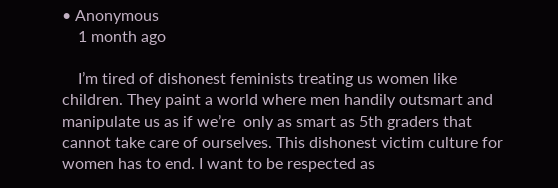• Anonymous
    1 month ago

    I’m tired of dishonest feminists treating us women like children. They paint a world where men handily outsmart and manipulate us as if we’re  only as smart as 5th graders that cannot take care of ourselves. This dishonest victim culture for women has to end. I want to be respected as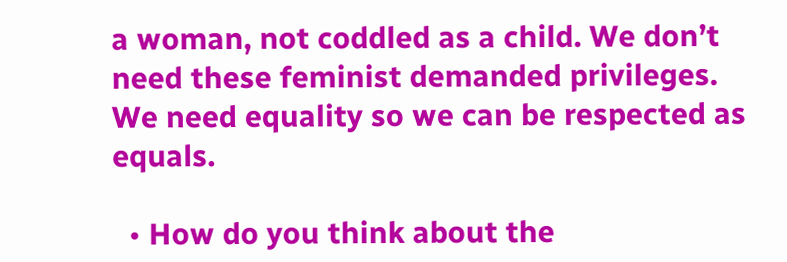a woman, not coddled as a child. We don’t need these feminist demanded privileges. We need equality so we can be respected as equals.

  • How do you think about the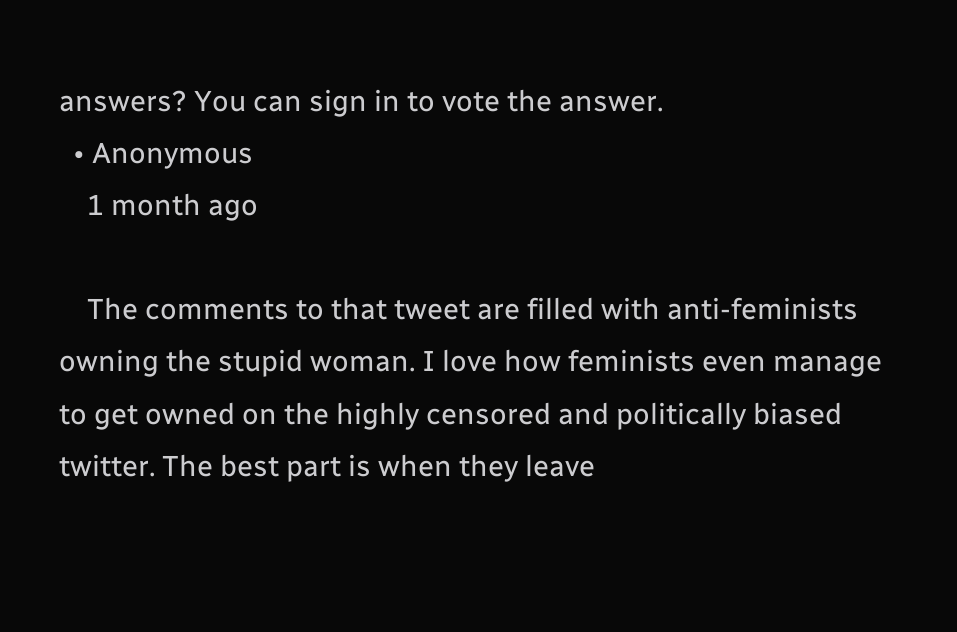answers? You can sign in to vote the answer.
  • Anonymous
    1 month ago

    The comments to that tweet are filled with anti-feminists owning the stupid woman. I love how feminists even manage to get owned on the highly censored and politically biased twitter. The best part is when they leave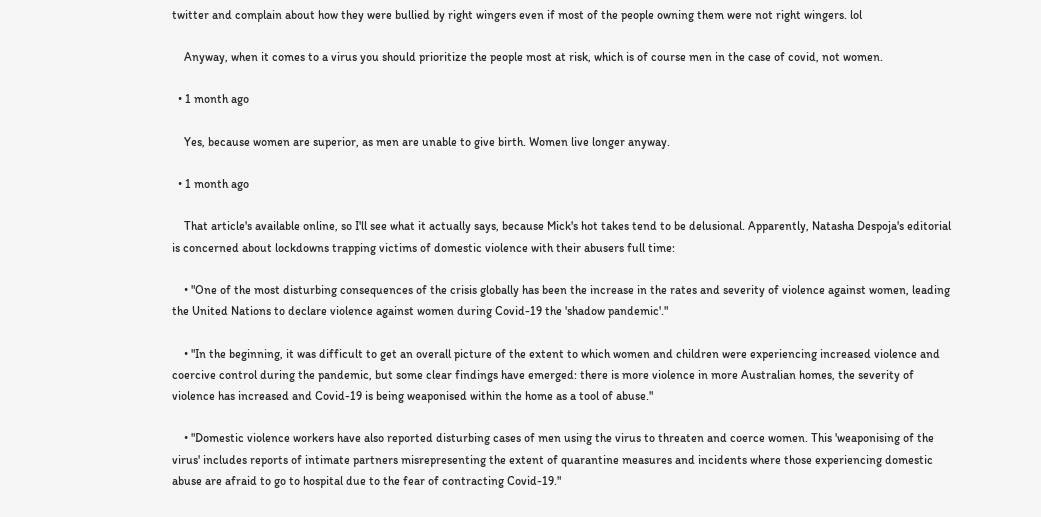twitter and complain about how they were bullied by right wingers even if most of the people owning them were not right wingers. lol

    Anyway, when it comes to a virus you should prioritize the people most at risk, which is of course men in the case of covid, not women.

  • 1 month ago

    Yes, because women are superior, as men are unable to give birth. Women live longer anyway.

  • 1 month ago

    That article's available online, so I'll see what it actually says, because Mick's hot takes tend to be delusional. Apparently, Natasha Despoja's editorial is concerned about lockdowns trapping victims of domestic violence with their abusers full time:

    • "One of the most disturbing consequences of the crisis globally has been the increase in the rates and severity of violence against women, leading the United Nations to declare violence against women during Covid-19 the 'shadow pandemic'."

    • "In the beginning, it was difficult to get an overall picture of the extent to which women and children were experiencing increased violence and coercive control during the pandemic, but some clear findings have emerged: there is more violence in more Australian homes, the severity of violence has increased and Covid-19 is being weaponised within the home as a tool of abuse."

    • "Domestic violence workers have also reported disturbing cases of men using the virus to threaten and coerce women. This 'weaponising of the virus' includes reports of intimate partners misrepresenting the extent of quarantine measures and incidents where those experiencing domestic abuse are afraid to go to hospital due to the fear of contracting Covid-19."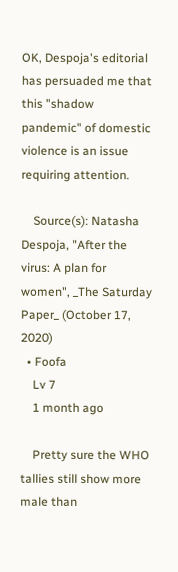OK, Despoja's editorial has persuaded me that this "shadow pandemic" of domestic violence is an issue requiring attention.

    Source(s): Natasha Despoja, "After the virus: A plan for women", _The Saturday Paper_ (October 17, 2020)
  • Foofa
    Lv 7
    1 month ago

    Pretty sure the WHO tallies still show more male than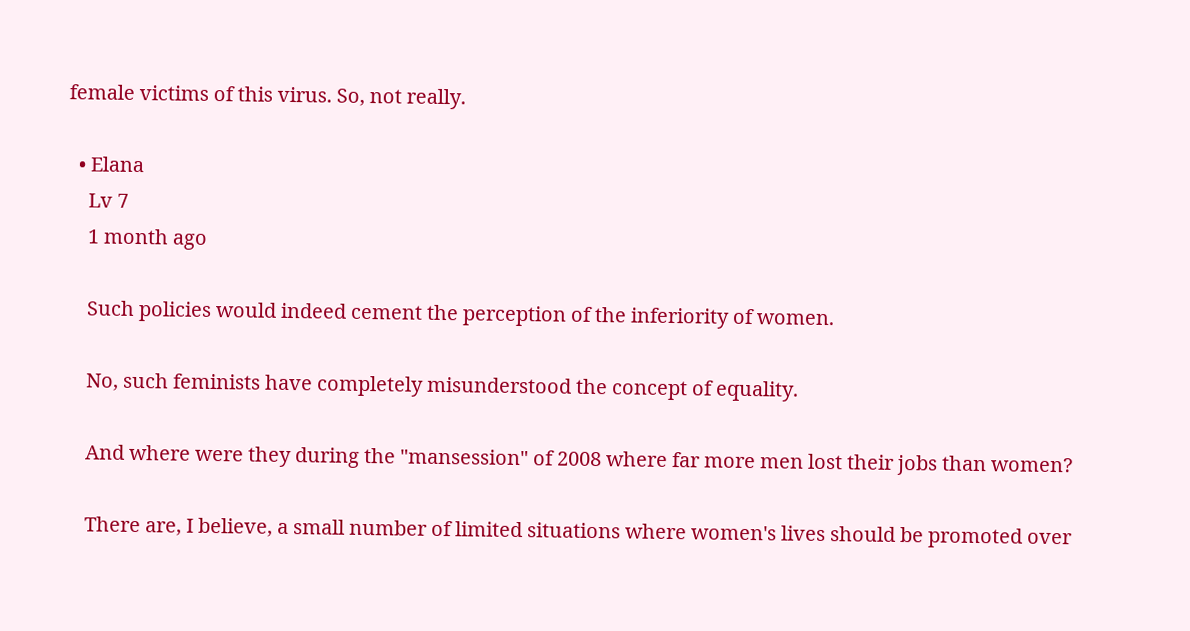female victims of this virus. So, not really.

  • Elana
    Lv 7
    1 month ago

    Such policies would indeed cement the perception of the inferiority of women.

    No, such feminists have completely misunderstood the concept of equality.

    And where were they during the "mansession" of 2008 where far more men lost their jobs than women?

    There are, I believe, a small number of limited situations where women's lives should be promoted over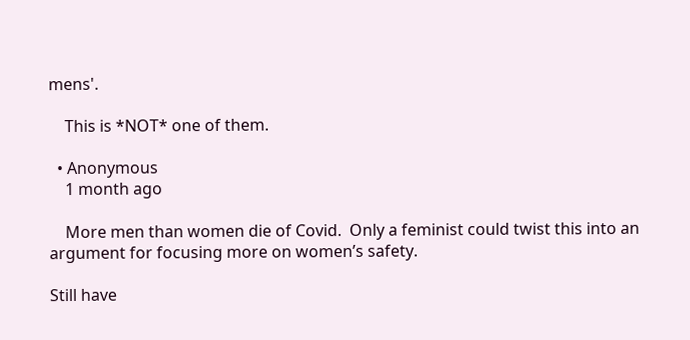mens'.

    This is *NOT* one of them.

  • Anonymous
    1 month ago

    More men than women die of Covid.  Only a feminist could twist this into an argument for focusing more on women’s safety.

Still have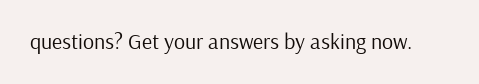questions? Get your answers by asking now.